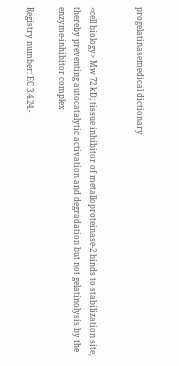progelatinasemedical dictionary


<cell biology> Mw 72 kD; tissue inhibitor of metalloproteinase-2 binds to stabilization site, thereby preventing autocatalytic activation and degradation but not gelatinolysis by the enzyme-inhibitor complex

Registry number: EC 3.4.24.-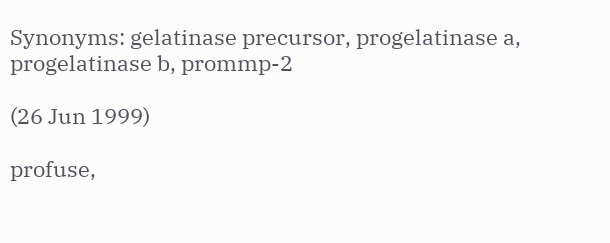Synonyms: gelatinase precursor, progelatinase a, progelatinase b, prommp-2

(26 Jun 1999)

profuse,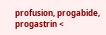profusion, progabide, progastrin <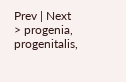Prev | Next > progenia, progenitalis,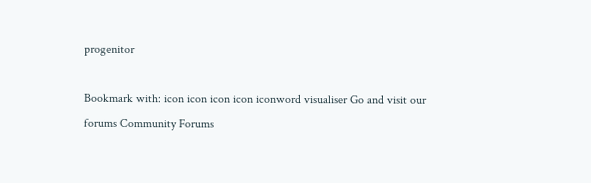progenitor

Bookmark with: icon icon icon icon iconword visualiser Go and visit our forums Community Forums